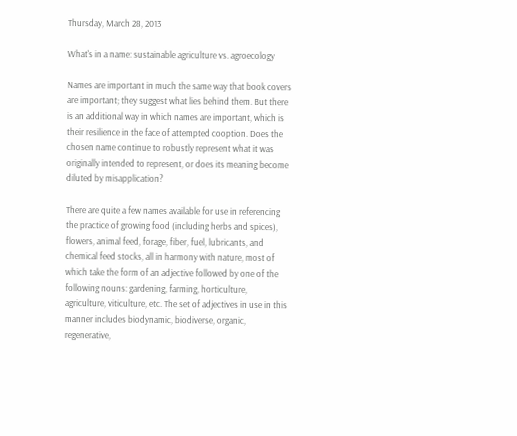Thursday, March 28, 2013

What's in a name: sustainable agriculture vs. agroecology

Names are important in much the same way that book covers are important; they suggest what lies behind them. But there is an additional way in which names are important, which is their resilience in the face of attempted cooption. Does the chosen name continue to robustly represent what it was originally intended to represent, or does its meaning become diluted by misapplication?

There are quite a few names available for use in referencing the practice of growing food (including herbs and spices), flowers, animal feed, forage, fiber, fuel, lubricants, and chemical feed stocks, all in harmony with nature, most of which take the form of an adjective followed by one of the following nouns: gardening, farming, horticulture, agriculture, viticulture, etc. The set of adjectives in use in this manner includes biodynamic, biodiverse, organic, regenerative,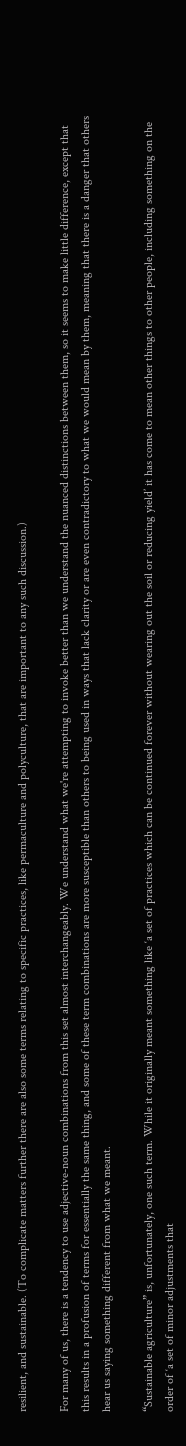resilient, and sustainable. (To complicate matters further there are also some terms relating to specific practices, like permaculture and polyculture, that are important to any such discussion.)

For many of us, there is a tendency to use adjective-noun combinations from this set almost interchangeably. We understand what we're attempting to invoke better than we understand the nuanced distinctions between them, so it seems to make little difference, except that this results in a profusion of terms for essentially the same thing, and some of these term combinations are more susceptible than others to being used in ways that lack clarity or are even contradictory to what we would mean by them, meaning that there is a danger that others hear us saying something different from what we meant.

“Sustainable agriculture” is, unfortunately, one such term. While it originally meant something like ‘a set of practices which can be continued forever without wearing out the soil or reducing yield’ it has come to mean other things to other people, including something on the order of ‘a set of minor adjustments that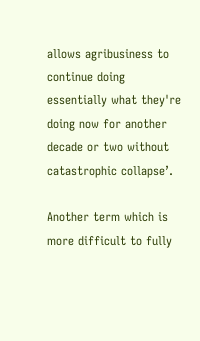allows agribusiness to continue doing essentially what they're doing now for another decade or two without catastrophic collapse’.

Another term which is more difficult to fully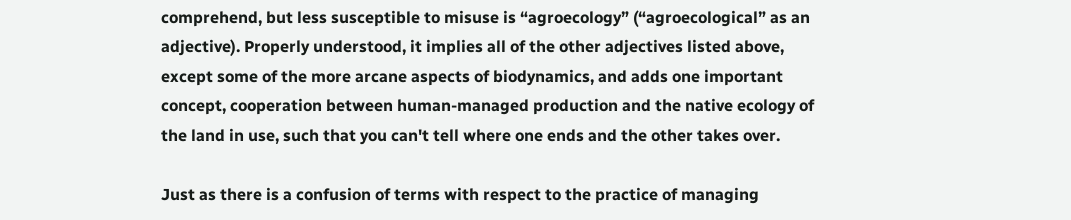comprehend, but less susceptible to misuse is “agroecology” (“agroecological” as an adjective). Properly understood, it implies all of the other adjectives listed above, except some of the more arcane aspects of biodynamics, and adds one important concept, cooperation between human-managed production and the native ecology of the land in use, such that you can't tell where one ends and the other takes over.

Just as there is a confusion of terms with respect to the practice of managing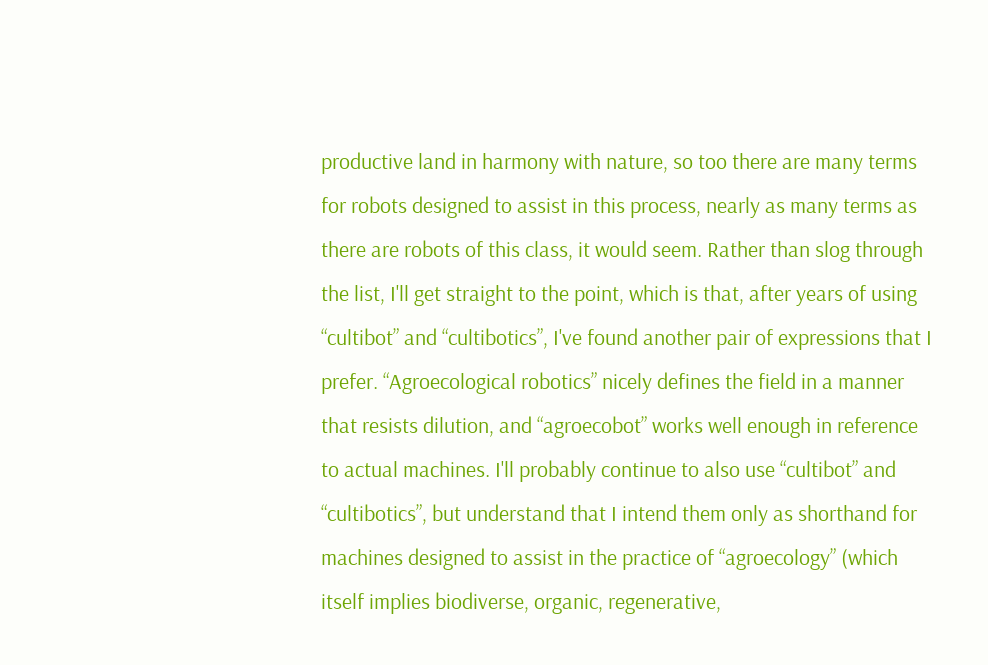productive land in harmony with nature, so too there are many terms for robots designed to assist in this process, nearly as many terms as there are robots of this class, it would seem. Rather than slog through the list, I'll get straight to the point, which is that, after years of using “cultibot” and “cultibotics”, I've found another pair of expressions that I prefer. “Agroecological robotics” nicely defines the field in a manner that resists dilution, and “agroecobot” works well enough in reference to actual machines. I'll probably continue to also use “cultibot” and “cultibotics”, but understand that I intend them only as shorthand for machines designed to assist in the practice of “agroecology” (which itself implies biodiverse, organic, regenerative,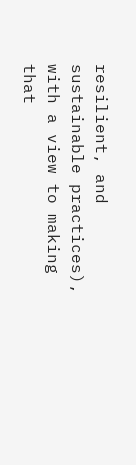resilient, and sustainable practices), with a view to making that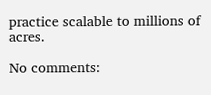practice scalable to millions of acres.

No comments: